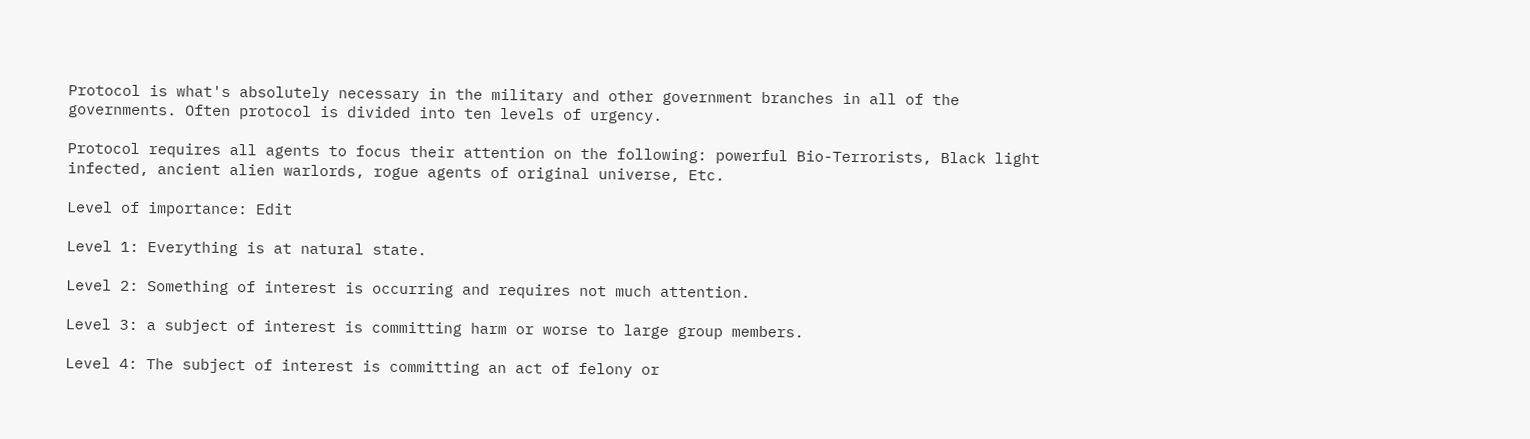Protocol is what's absolutely necessary in the military and other government branches in all of the governments. Often protocol is divided into ten levels of urgency.

Protocol requires all agents to focus their attention on the following: powerful Bio-Terrorists, Black light infected, ancient alien warlords, rogue agents of original universe, Etc.

Level of importance: Edit

Level 1: Everything is at natural state.

Level 2: Something of interest is occurring and requires not much attention.

Level 3: a subject of interest is committing harm or worse to large group members.

Level 4: The subject of interest is committing an act of felony or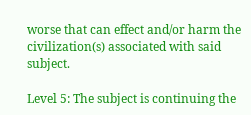worse that can effect and/or harm the civilization(s) associated with said subject.

Level 5: The subject is continuing the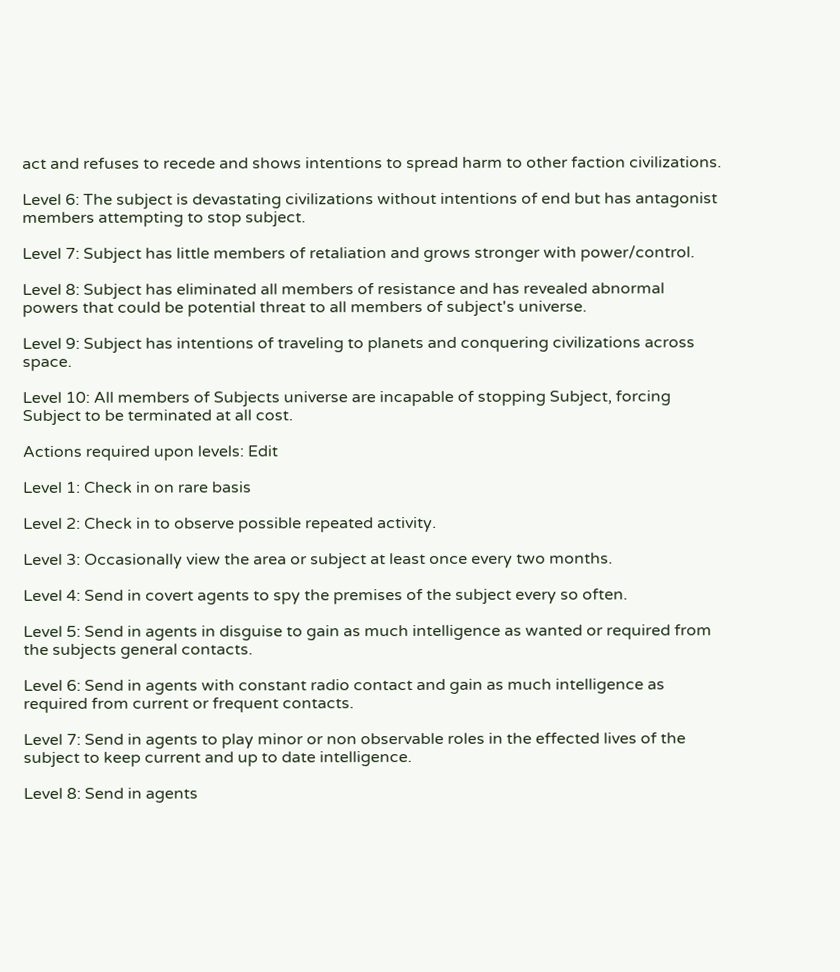act and refuses to recede and shows intentions to spread harm to other faction civilizations.

Level 6: The subject is devastating civilizations without intentions of end but has antagonist members attempting to stop subject.

Level 7: Subject has little members of retaliation and grows stronger with power/control.

Level 8: Subject has eliminated all members of resistance and has revealed abnormal powers that could be potential threat to all members of subject's universe.

Level 9: Subject has intentions of traveling to planets and conquering civilizations across space.

Level 10: All members of Subjects universe are incapable of stopping Subject, forcing Subject to be terminated at all cost.

Actions required upon levels: Edit

Level 1: Check in on rare basis

Level 2: Check in to observe possible repeated activity.

Level 3: Occasionally view the area or subject at least once every two months.

Level 4: Send in covert agents to spy the premises of the subject every so often.

Level 5: Send in agents in disguise to gain as much intelligence as wanted or required from the subjects general contacts.

Level 6: Send in agents with constant radio contact and gain as much intelligence as required from current or frequent contacts.

Level 7: Send in agents to play minor or non observable roles in the effected lives of the subject to keep current and up to date intelligence.

Level 8: Send in agents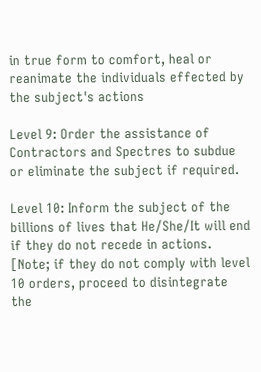in true form to comfort, heal or reanimate the individuals effected by the subject's actions

Level 9: Order the assistance of Contractors and Spectres to subdue or eliminate the subject if required.

Level 10: Inform the subject of the billions of lives that He/She/It will end if they do not recede in actions. [Note; if they do not comply with level 10 orders, proceed to disintegrate the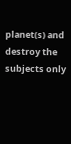planet(s) and destroy the subjects only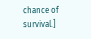chance of survival.]